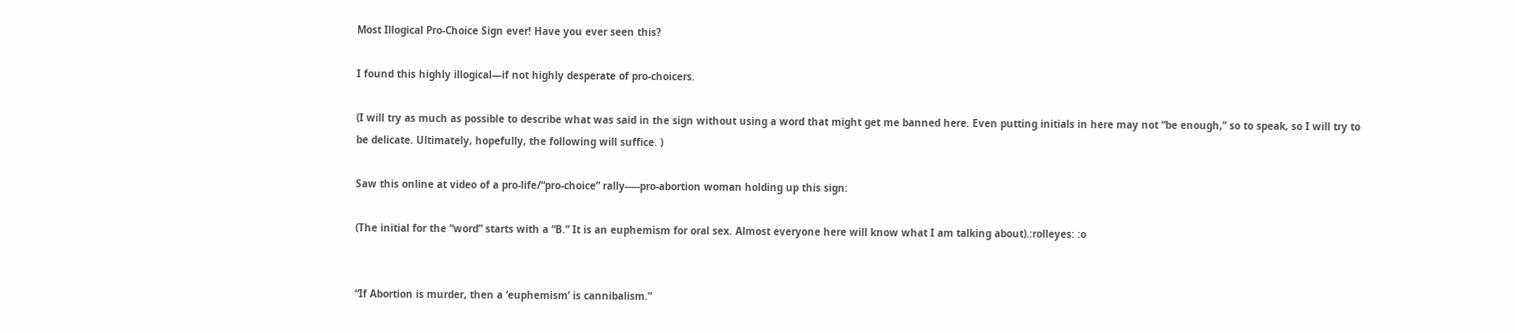Most Illogical Pro-Choice Sign ever! Have you ever seen this?

I found this highly illogical—if not highly desperate of pro-choicers.

(I will try as much as possible to describe what was said in the sign without using a word that might get me banned here. Even putting initials in here may not “be enough,” so to speak, so I will try to be delicate. Ultimately, hopefully, the following will suffice. )

Saw this online at video of a pro-life/“pro-choice” rally-----pro-abortion woman holding up this sign:

(The initial for the “word” starts with a “B.” It is an euphemism for oral sex. Almost everyone here will know what I am talking about).:rolleyes: :o


“If Abortion is murder, then a ‘euphemism’ is cannibalism.”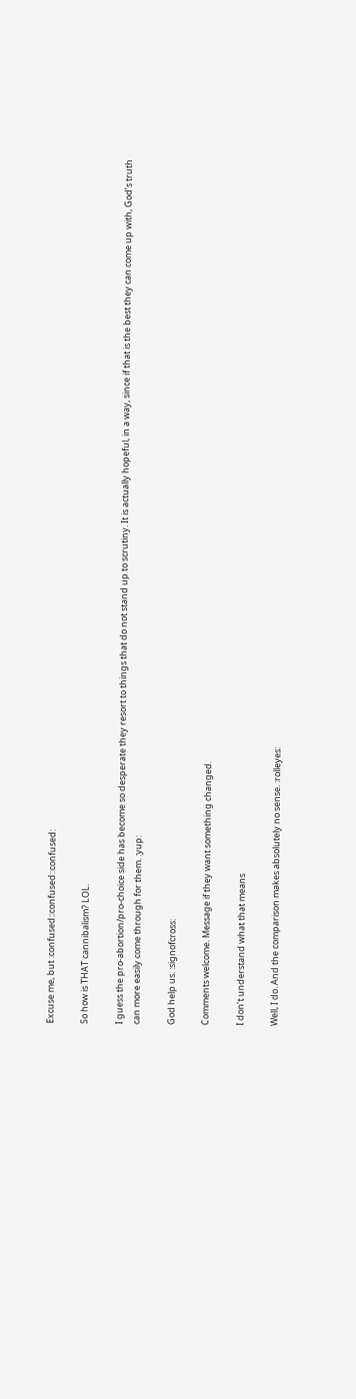Excuse me, but :confused::confused::confused:

So how is THAT cannibalism? LOL.

I guess the pro-abortion/pro-choice side has become so desperate they resort to things that do not stand up to scrutiny. It is actually hopeful, in a way, since if that is the best they can come up with, God’s truth can more easily come through for them. :yup:

God help us. :signofcross:

Comments welcome. Message if they want something changed.

I don’t understand what that means

Well, I do. And the comparison makes absolutely no sense. :rolleyes: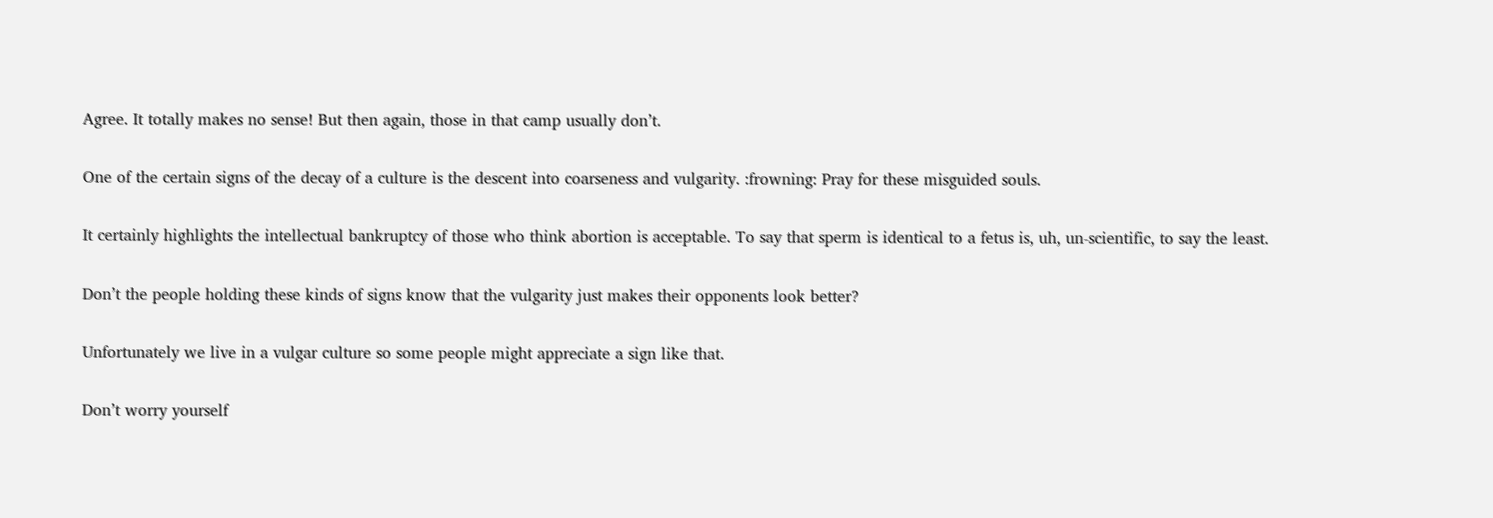Agree. It totally makes no sense! But then again, those in that camp usually don’t.

One of the certain signs of the decay of a culture is the descent into coarseness and vulgarity. :frowning: Pray for these misguided souls.

It certainly highlights the intellectual bankruptcy of those who think abortion is acceptable. To say that sperm is identical to a fetus is, uh, un-scientific, to say the least.

Don’t the people holding these kinds of signs know that the vulgarity just makes their opponents look better?

Unfortunately we live in a vulgar culture so some people might appreciate a sign like that.

Don’t worry yourself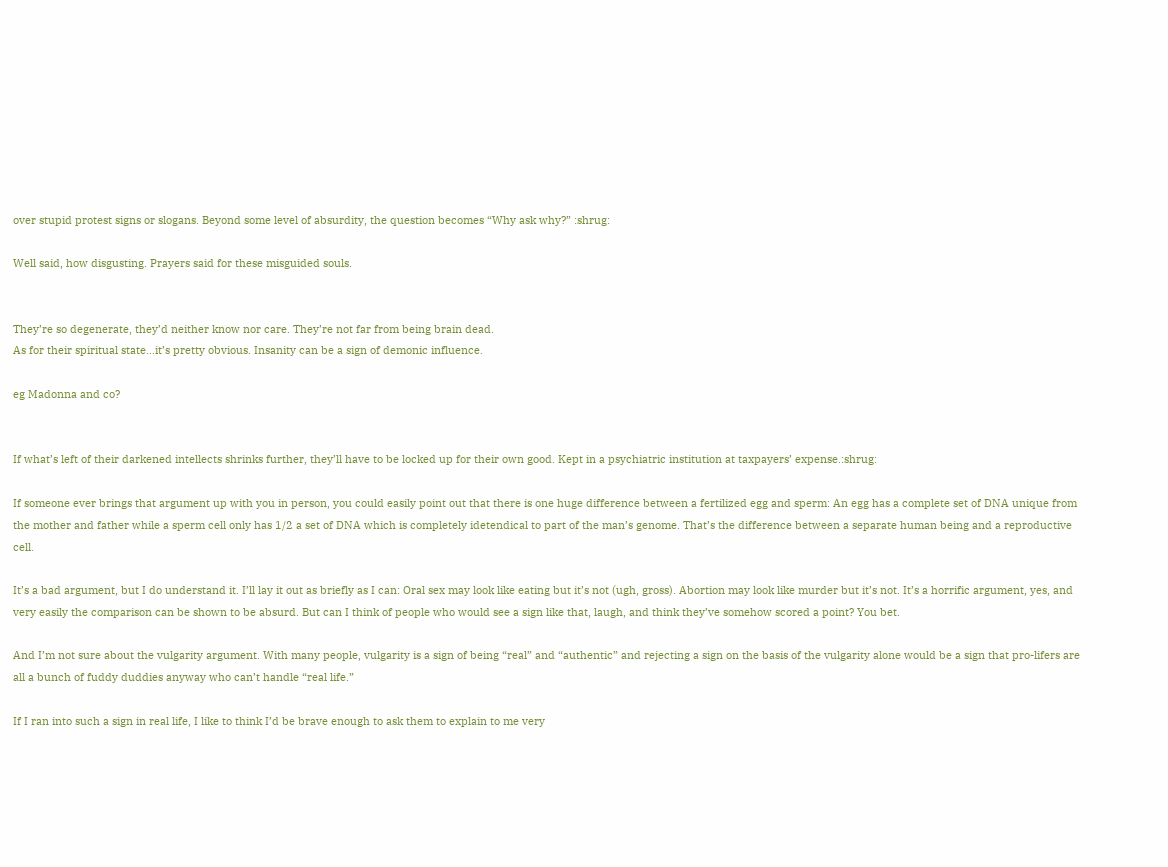over stupid protest signs or slogans. Beyond some level of absurdity, the question becomes “Why ask why?” :shrug:

Well said, how disgusting. Prayers said for these misguided souls.


They’re so degenerate, they’d neither know nor care. They’re not far from being brain dead.
As for their spiritual state…it’s pretty obvious. Insanity can be a sign of demonic influence.

eg Madonna and co?


If what’s left of their darkened intellects shrinks further, they’ll have to be locked up for their own good. Kept in a psychiatric institution at taxpayers’ expense.:shrug:

If someone ever brings that argument up with you in person, you could easily point out that there is one huge difference between a fertilized egg and sperm: An egg has a complete set of DNA unique from the mother and father while a sperm cell only has 1/2 a set of DNA which is completely idetendical to part of the man’s genome. That’s the difference between a separate human being and a reproductive cell.

It’s a bad argument, but I do understand it. I’ll lay it out as briefly as I can: Oral sex may look like eating but it’s not (ugh, gross). Abortion may look like murder but it’s not. It’s a horrific argument, yes, and very easily the comparison can be shown to be absurd. But can I think of people who would see a sign like that, laugh, and think they’ve somehow scored a point? You bet.

And I’m not sure about the vulgarity argument. With many people, vulgarity is a sign of being “real” and “authentic” and rejecting a sign on the basis of the vulgarity alone would be a sign that pro-lifers are all a bunch of fuddy duddies anyway who can’t handle “real life.”

If I ran into such a sign in real life, I like to think I’d be brave enough to ask them to explain to me very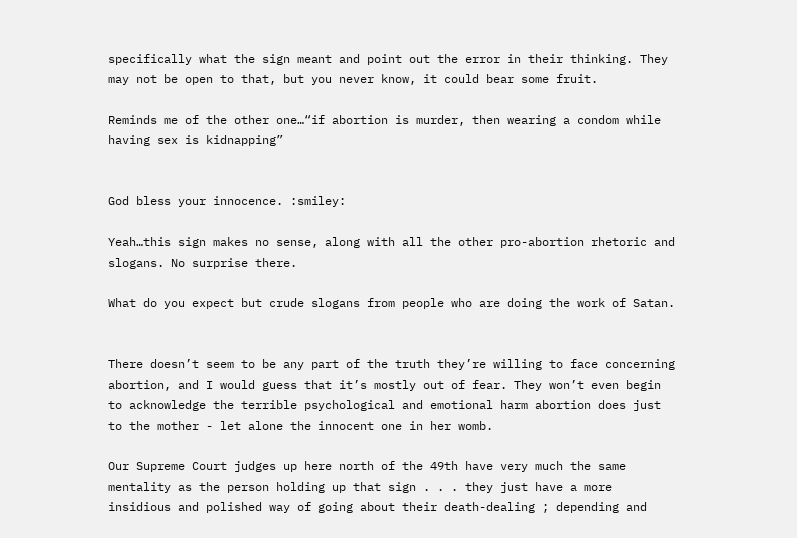specifically what the sign meant and point out the error in their thinking. They may not be open to that, but you never know, it could bear some fruit.

Reminds me of the other one…“if abortion is murder, then wearing a condom while having sex is kidnapping”


God bless your innocence. :smiley:

Yeah…this sign makes no sense, along with all the other pro-abortion rhetoric and slogans. No surprise there.

What do you expect but crude slogans from people who are doing the work of Satan.


There doesn’t seem to be any part of the truth they’re willing to face concerning abortion, and I would guess that it’s mostly out of fear. They won’t even begin to acknowledge the terrible psychological and emotional harm abortion does just to the mother - let alone the innocent one in her womb.

Our Supreme Court judges up here north of the 49th have very much the same mentality as the person holding up that sign . . . they just have a more insidious and polished way of going about their death-dealing ; depending and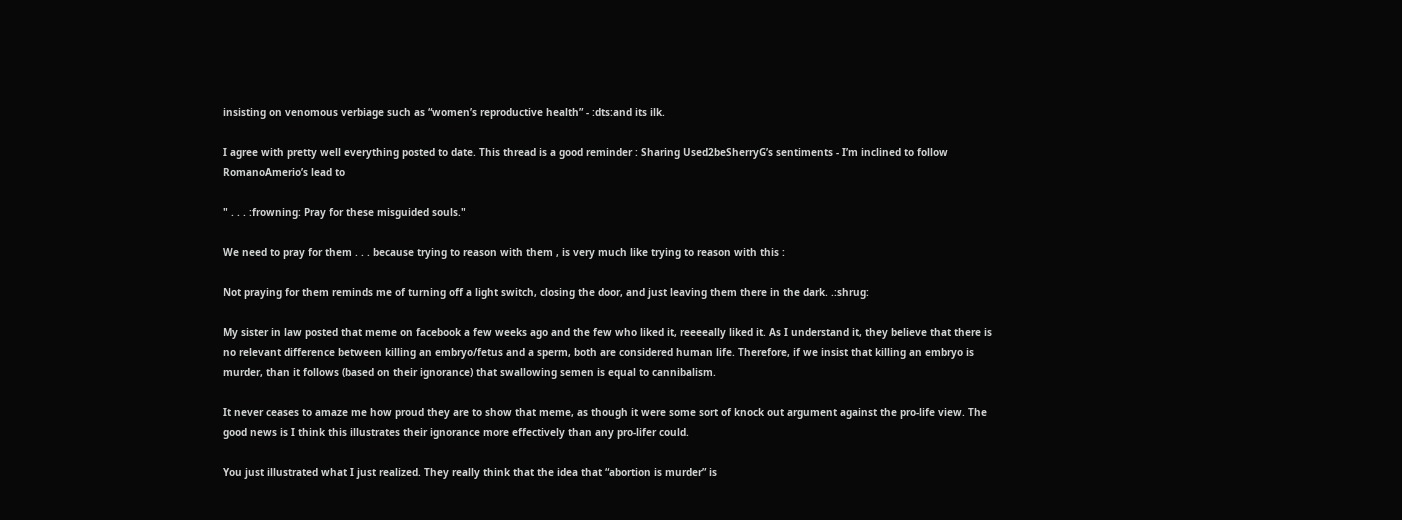insisting on venomous verbiage such as “women’s reproductive health” - :dts:and its ilk.

I agree with pretty well everything posted to date. This thread is a good reminder : Sharing Used2beSherryG’s sentiments - I’m inclined to follow RomanoAmerio’s lead to

" . . . :frowning: Pray for these misguided souls."

We need to pray for them . . . because trying to reason with them , is very much like trying to reason with this :

Not praying for them reminds me of turning off a light switch, closing the door, and just leaving them there in the dark. .:shrug:

My sister in law posted that meme on facebook a few weeks ago and the few who liked it, reeeeally liked it. As I understand it, they believe that there is no relevant difference between killing an embryo/fetus and a sperm, both are considered human life. Therefore, if we insist that killing an embryo is murder, than it follows (based on their ignorance) that swallowing semen is equal to cannibalism.

It never ceases to amaze me how proud they are to show that meme, as though it were some sort of knock out argument against the pro-life view. The good news is I think this illustrates their ignorance more effectively than any pro-lifer could.

You just illustrated what I just realized. They really think that the idea that “abortion is murder” is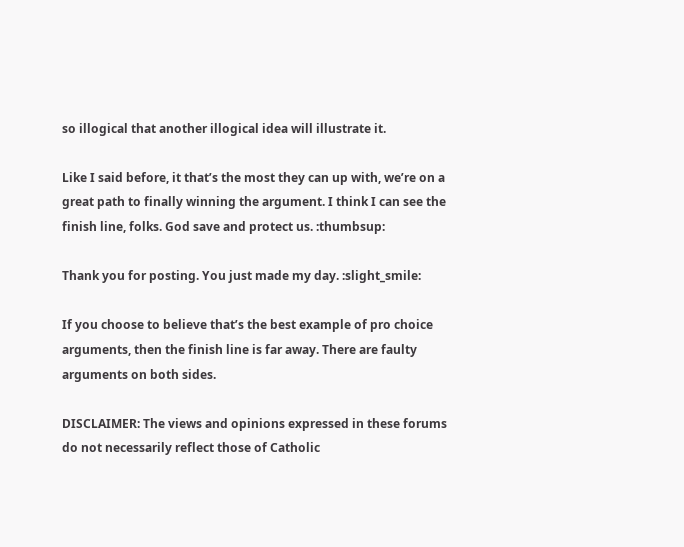so illogical that another illogical idea will illustrate it.

Like I said before, it that’s the most they can up with, we’re on a great path to finally winning the argument. I think I can see the finish line, folks. God save and protect us. :thumbsup:

Thank you for posting. You just made my day. :slight_smile:

If you choose to believe that’s the best example of pro choice arguments, then the finish line is far away. There are faulty arguments on both sides.

DISCLAIMER: The views and opinions expressed in these forums do not necessarily reflect those of Catholic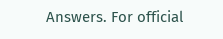Answers. For official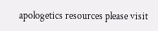apologetics resources please visit